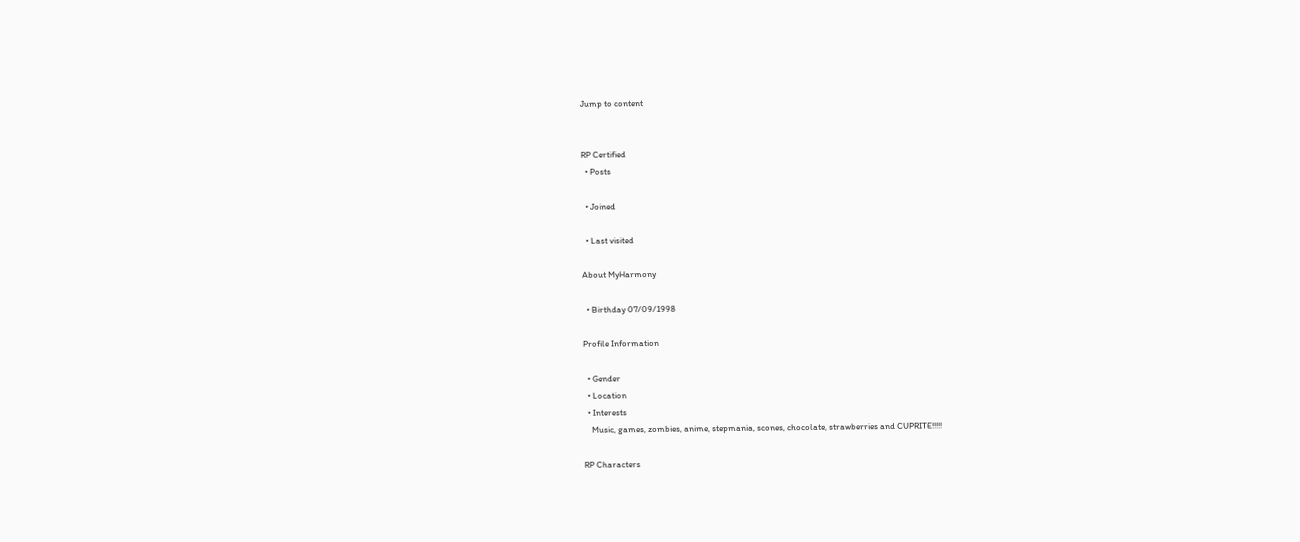Jump to content


RP Certified
  • Posts

  • Joined

  • Last visited

About MyHarmony

  • Birthday 07/09/1998

Profile Information

  • Gender
  • Location
  • Interests
    Music, games, zombies, anime, stepmania, scones, chocolate, strawberries and CUPRITE!!!!!

RP Characters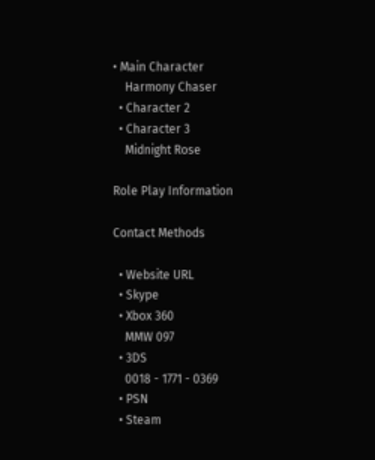• Main Character
    Harmony Chaser
  • Character 2
  • Character 3
    Midnight Rose

Role Play Information

Contact Methods

  • Website URL
  • Skype
  • Xbox 360
    MMW 097
  • 3DS
    0018 - 1771 - 0369
  • PSN
  • Steam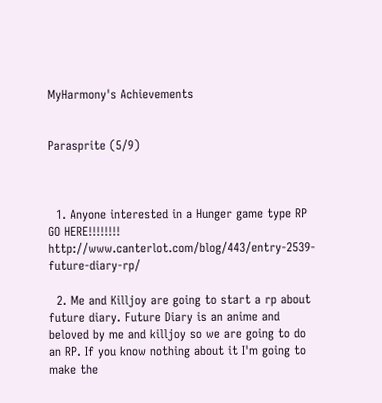MyHarmony's Achievements


Parasprite (5/9)



  1. Anyone interested in a Hunger game type RP GO HERE!!!!!!!! http://www.canterlot.com/blog/443/entry-2539-future-diary-rp/

  2. Me and Killjoy are going to start a rp about future diary. Future Diary is an anime and beloved by me and killjoy so we are going to do an RP. If you know nothing about it I'm going to make the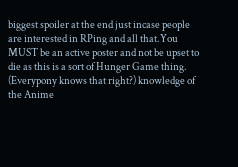biggest spoiler at the end just incase people are interested in RPing and all that.You MUST be an active poster and not be upset to die as this is a sort of Hunger Game thing. (Everypony knows that right?) knowledge of the Anime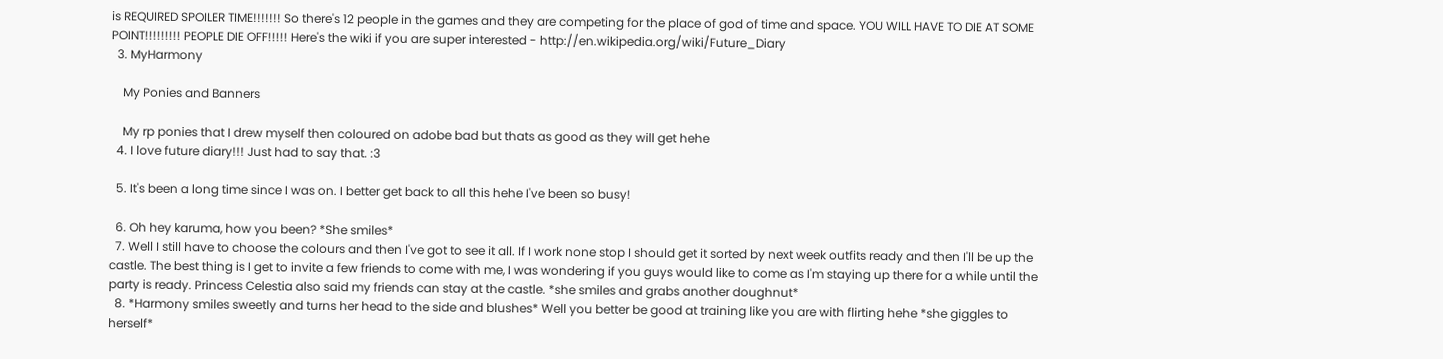is REQUIRED SPOILER TIME!!!!!!! So there's 12 people in the games and they are competing for the place of god of time and space. YOU WILL HAVE TO DIE AT SOME POINT!!!!!!!!! PEOPLE DIE OFF!!!!! Here's the wiki if you are super interested - http://en.wikipedia.org/wiki/Future_Diary
  3. MyHarmony

    My Ponies and Banners

    My rp ponies that I drew myself then coloured on adobe bad but thats as good as they will get hehe
  4. I love future diary!!! Just had to say that. :3

  5. It's been a long time since I was on. I better get back to all this hehe I've been so busy!

  6. Oh hey karuma, how you been? *She smiles*
  7. Well I still have to choose the colours and then I've got to see it all. If I work none stop I should get it sorted by next week outfits ready and then I'll be up the castle. The best thing is I get to invite a few friends to come with me, I was wondering if you guys would like to come as I'm staying up there for a while until the party is ready. Princess Celestia also said my friends can stay at the castle. *she smiles and grabs another doughnut*
  8. *Harmony smiles sweetly and turns her head to the side and blushes* Well you better be good at training like you are with flirting hehe *she giggles to herself*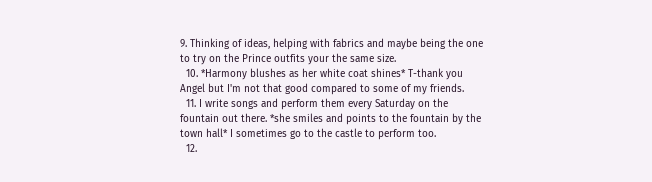9. Thinking of ideas, helping with fabrics and maybe being the one to try on the Prince outfits your the same size.
  10. *Harmony blushes as her white coat shines* T-thank you Angel but I'm not that good compared to some of my friends.
  11. I write songs and perform them every Saturday on the fountain out there. *she smiles and points to the fountain by the town hall* I sometimes go to the castle to perform too.
  12.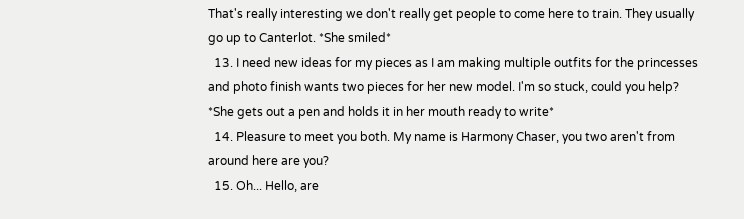That's really interesting we don't really get people to come here to train. They usually go up to Canterlot. *She smiled*
  13. I need new ideas for my pieces as I am making multiple outfits for the princesses and photo finish wants two pieces for her new model. I'm so stuck, could you help? *She gets out a pen and holds it in her mouth ready to write*
  14. Pleasure to meet you both. My name is Harmony Chaser, you two aren't from around here are you?
  15. Oh... Hello, are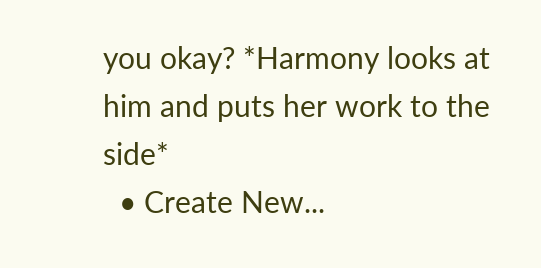you okay? *Harmony looks at him and puts her work to the side*
  • Create New...